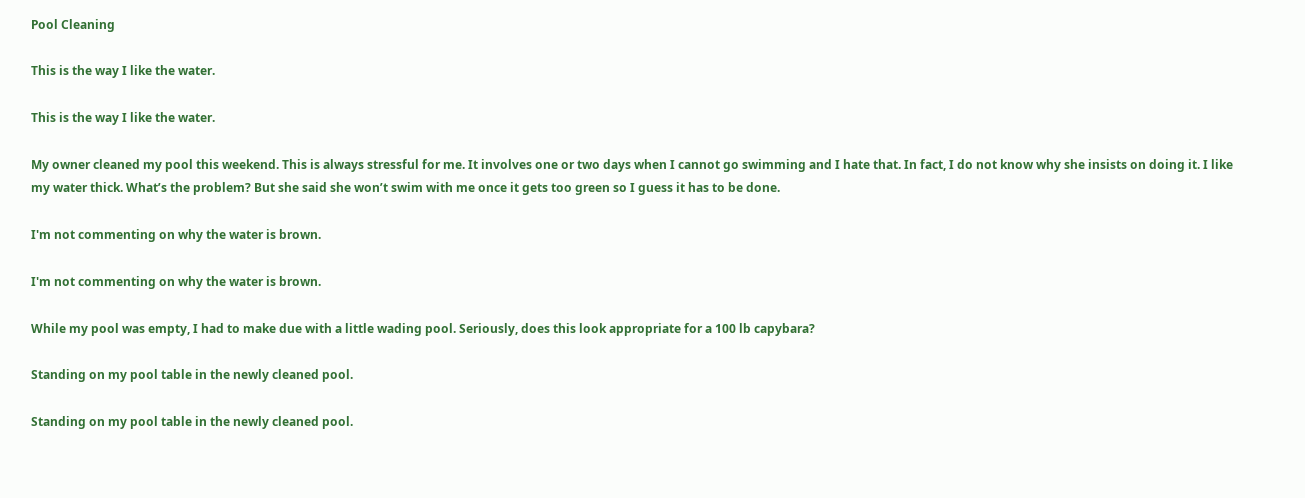Pool Cleaning

This is the way I like the water.

This is the way I like the water.

My owner cleaned my pool this weekend. This is always stressful for me. It involves one or two days when I cannot go swimming and I hate that. In fact, I do not know why she insists on doing it. I like my water thick. What’s the problem? But she said she won’t swim with me once it gets too green so I guess it has to be done.

I'm not commenting on why the water is brown.

I'm not commenting on why the water is brown.

While my pool was empty, I had to make due with a little wading pool. Seriously, does this look appropriate for a 100 lb capybara?

Standing on my pool table in the newly cleaned pool.

Standing on my pool table in the newly cleaned pool.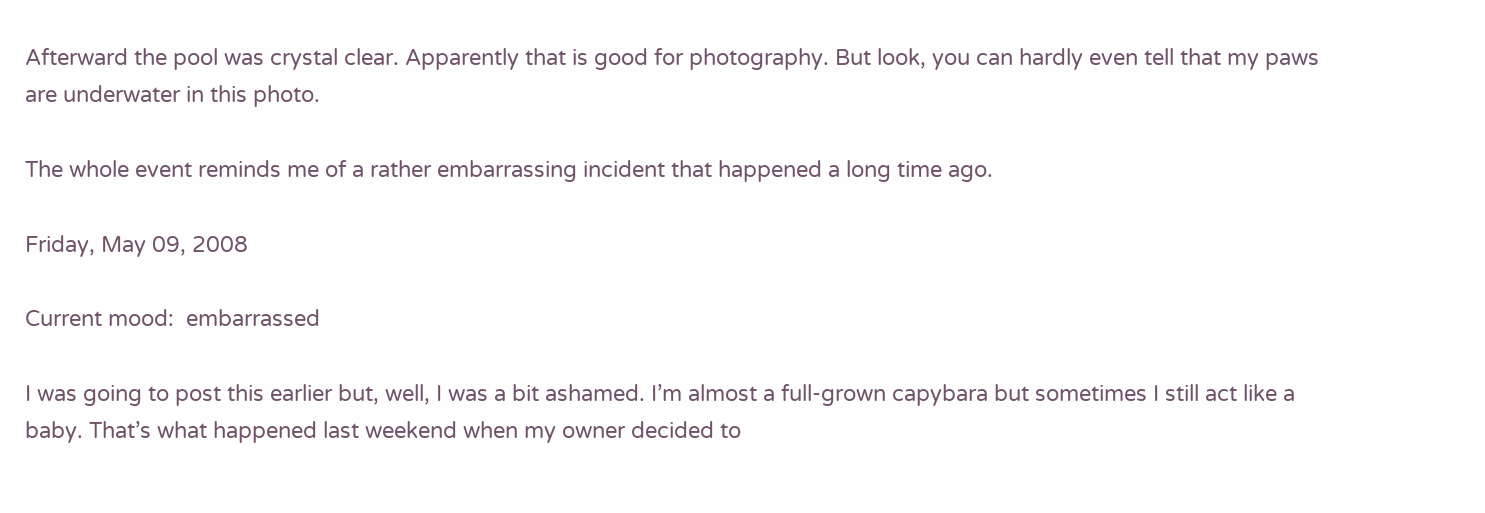Afterward the pool was crystal clear. Apparently that is good for photography. But look, you can hardly even tell that my paws are underwater in this photo.

The whole event reminds me of a rather embarrassing incident that happened a long time ago.

Friday, May 09, 2008

Current mood:  embarrassed

I was going to post this earlier but, well, I was a bit ashamed. I’m almost a full-grown capybara but sometimes I still act like a baby. That’s what happened last weekend when my owner decided to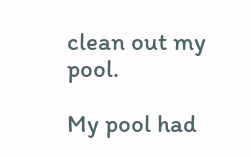clean out my pool.

My pool had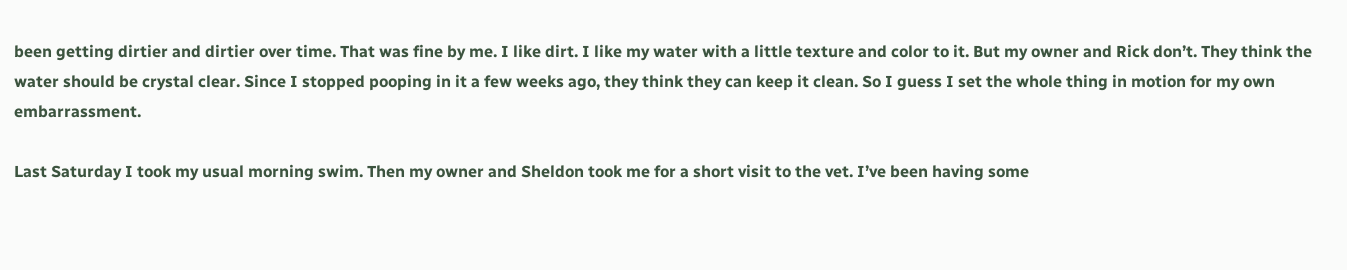been getting dirtier and dirtier over time. That was fine by me. I like dirt. I like my water with a little texture and color to it. But my owner and Rick don’t. They think the water should be crystal clear. Since I stopped pooping in it a few weeks ago, they think they can keep it clean. So I guess I set the whole thing in motion for my own embarrassment.

Last Saturday I took my usual morning swim. Then my owner and Sheldon took me for a short visit to the vet. I’ve been having some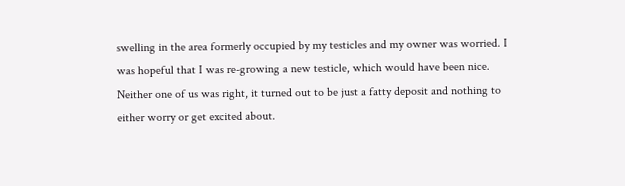swelling in the area formerly occupied by my testicles and my owner was worried. I was hopeful that I was re-growing a new testicle, which would have been nice. Neither one of us was right, it turned out to be just a fatty deposit and nothing to either worry or get excited about.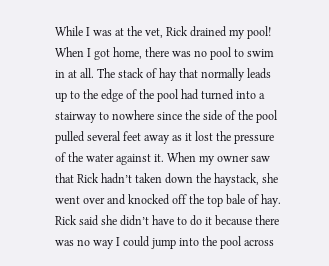While I was at the vet, Rick drained my pool! When I got home, there was no pool to swim in at all. The stack of hay that normally leads up to the edge of the pool had turned into a stairway to nowhere since the side of the pool pulled several feet away as it lost the pressure of the water against it. When my owner saw that Rick hadn’t taken down the haystack, she went over and knocked off the top bale of hay. Rick said she didn’t have to do it because there was no way I could jump into the pool across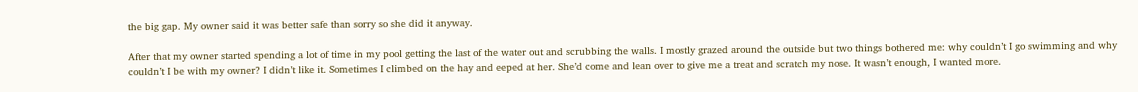the big gap. My owner said it was better safe than sorry so she did it anyway.

After that my owner started spending a lot of time in my pool getting the last of the water out and scrubbing the walls. I mostly grazed around the outside but two things bothered me: why couldn’t I go swimming and why couldn’t I be with my owner? I didn’t like it. Sometimes I climbed on the hay and eeped at her. She’d come and lean over to give me a treat and scratch my nose. It wasn’t enough, I wanted more.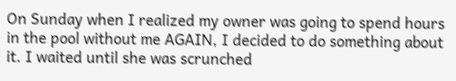On Sunday when I realized my owner was going to spend hours in the pool without me AGAIN, I decided to do something about it. I waited until she was scrunched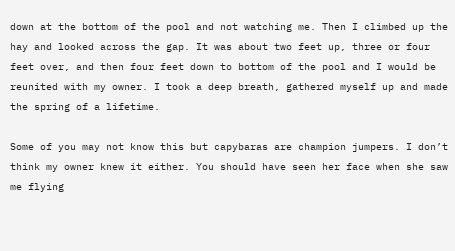down at the bottom of the pool and not watching me. Then I climbed up the hay and looked across the gap. It was about two feet up, three or four feet over, and then four feet down to bottom of the pool and I would be reunited with my owner. I took a deep breath, gathered myself up and made the spring of a lifetime.

Some of you may not know this but capybaras are champion jumpers. I don’t think my owner knew it either. You should have seen her face when she saw me flying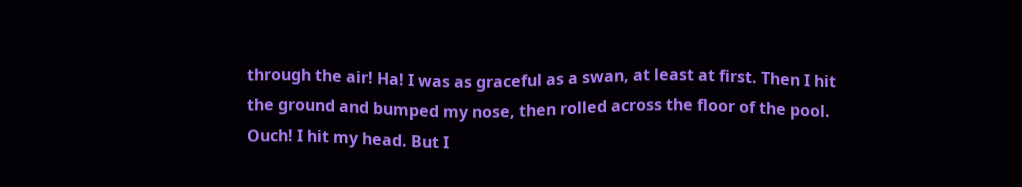through the air! Ha! I was as graceful as a swan, at least at first. Then I hit the ground and bumped my nose, then rolled across the floor of the pool. Ouch! I hit my head. But I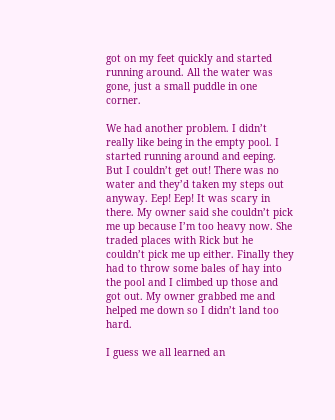got on my feet quickly and started running around. All the water was gone, just a small puddle in one corner.

We had another problem. I didn’t really like being in the empty pool. I started running around and eeping. But I couldn’t get out! There was no water and they’d taken my steps out anyway. Eep! Eep! It was scary in there. My owner said she couldn’t pick me up because I’m too heavy now. She traded places with Rick but he couldn’t pick me up either. Finally they had to throw some bales of hay into the pool and I climbed up those and got out. My owner grabbed me and helped me down so I didn’t land too hard.

I guess we all learned an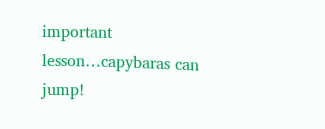important lesson…capybaras can jump!